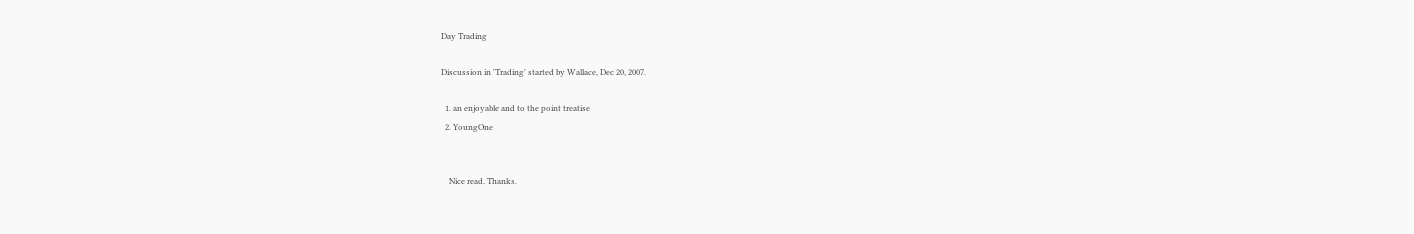Day Trading

Discussion in 'Trading' started by Wallace, Dec 20, 2007.

  1. an enjoyable and to the point treatise
  2. YoungOne


    Nice read. Thanks.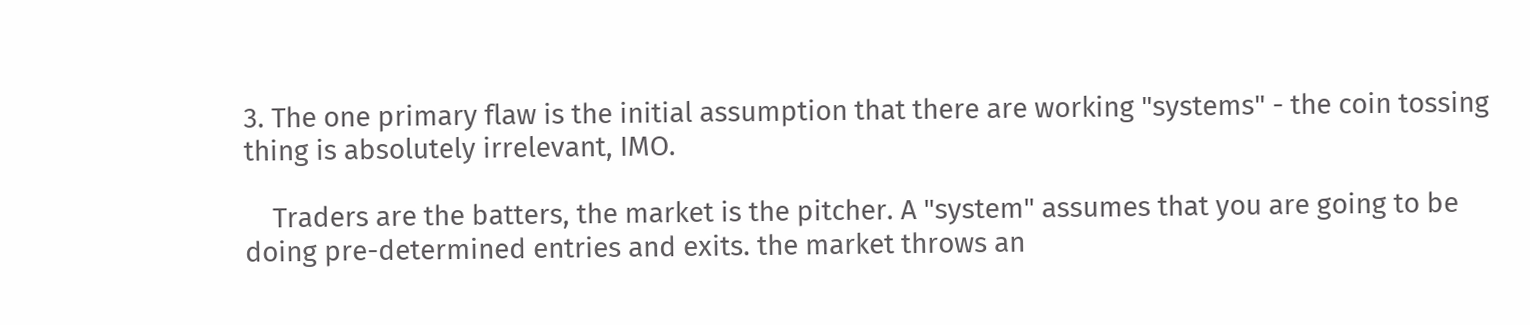3. The one primary flaw is the initial assumption that there are working "systems" - the coin tossing thing is absolutely irrelevant, IMO.

    Traders are the batters, the market is the pitcher. A "system" assumes that you are going to be doing pre-determined entries and exits. the market throws an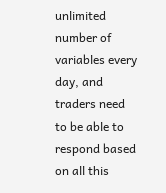unlimited number of variables every day, and traders need to be able to respond based on all this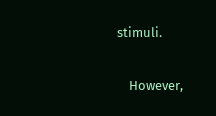stimuli.

    However,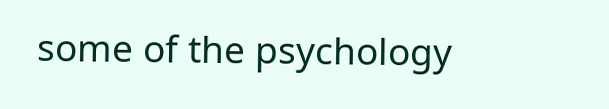some of the psychology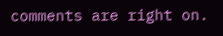comments are right on.